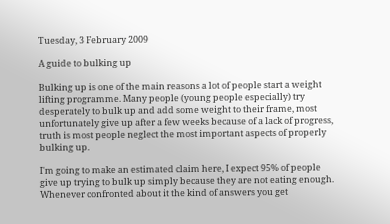Tuesday, 3 February 2009

A guide to bulking up

Bulking up is one of the main reasons a lot of people start a weight lifting programme. Many people (young people especially) try desperately to bulk up and add some weight to their frame, most unfortunately give up after a few weeks because of a lack of progress, truth is most people neglect the most important aspects of properly bulking up.

I'm going to make an estimated claim here, I expect 95% of people give up trying to bulk up simply because they are not eating enough. Whenever confronted about it the kind of answers you get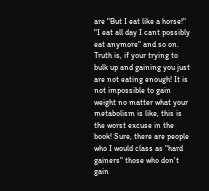are "But I eat like a horse!" "I eat all day I cant possibly eat anymore" and so on. Truth is, if your trying to bulk up and gaining you just are not eating enough! It is not impossible to gain weight no matter what your metabolism is like, this is the worst excuse in the book! Sure, there are people who I would class as "hard gainers" those who don't gain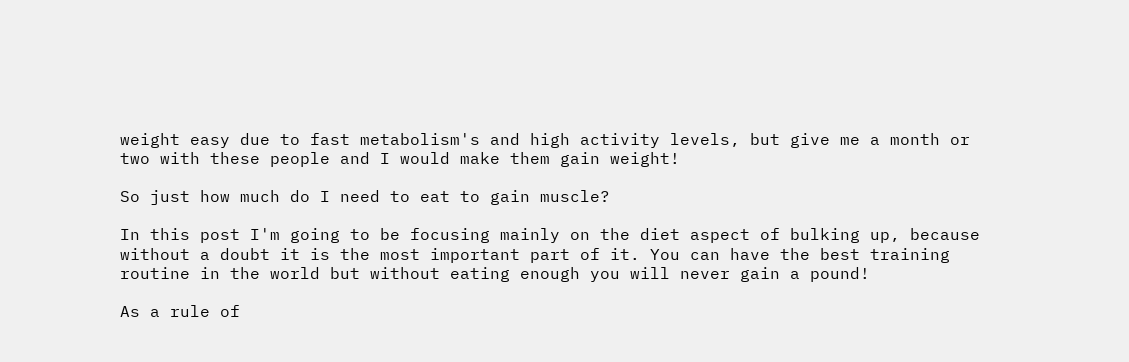weight easy due to fast metabolism's and high activity levels, but give me a month or two with these people and I would make them gain weight!

So just how much do I need to eat to gain muscle?

In this post I'm going to be focusing mainly on the diet aspect of bulking up, because without a doubt it is the most important part of it. You can have the best training routine in the world but without eating enough you will never gain a pound!

As a rule of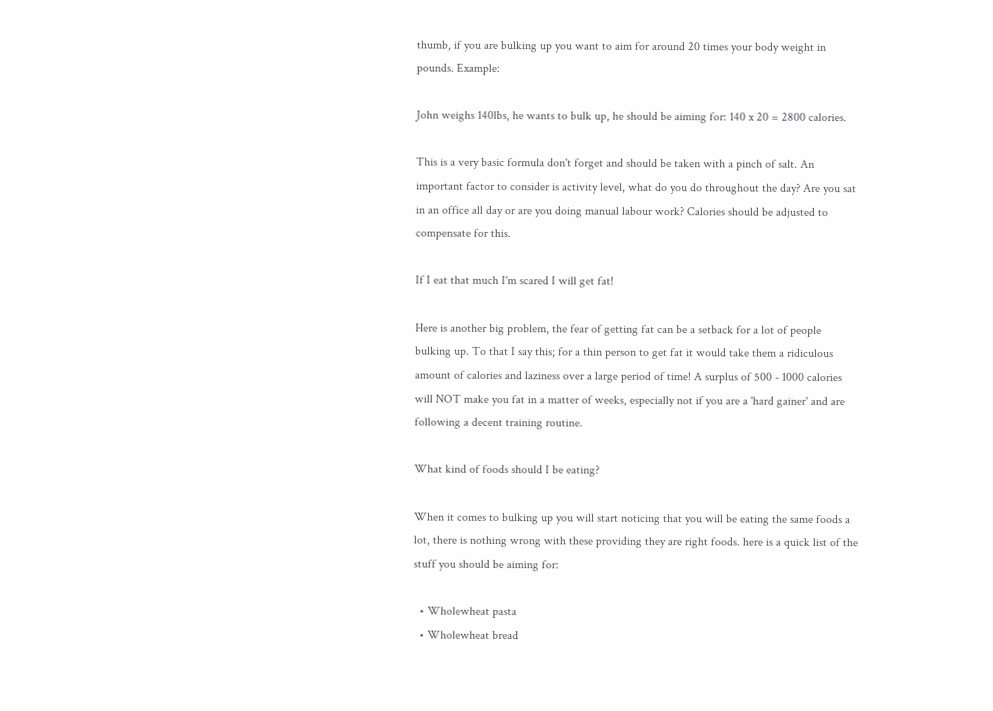thumb, if you are bulking up you want to aim for around 20 times your body weight in pounds. Example:

John weighs 140lbs, he wants to bulk up, he should be aiming for: 140 x 20 = 2800 calories.

This is a very basic formula don't forget and should be taken with a pinch of salt. An important factor to consider is activity level, what do you do throughout the day? Are you sat in an office all day or are you doing manual labour work? Calories should be adjusted to compensate for this.

If I eat that much I'm scared I will get fat!

Here is another big problem, the fear of getting fat can be a setback for a lot of people bulking up. To that I say this; for a thin person to get fat it would take them a ridiculous amount of calories and laziness over a large period of time! A surplus of 500 - 1000 calories will NOT make you fat in a matter of weeks, especially not if you are a 'hard gainer' and are following a decent training routine.

What kind of foods should I be eating?

When it comes to bulking up you will start noticing that you will be eating the same foods a lot, there is nothing wrong with these providing they are right foods. here is a quick list of the stuff you should be aiming for:

  • Wholewheat pasta
  • Wholewheat bread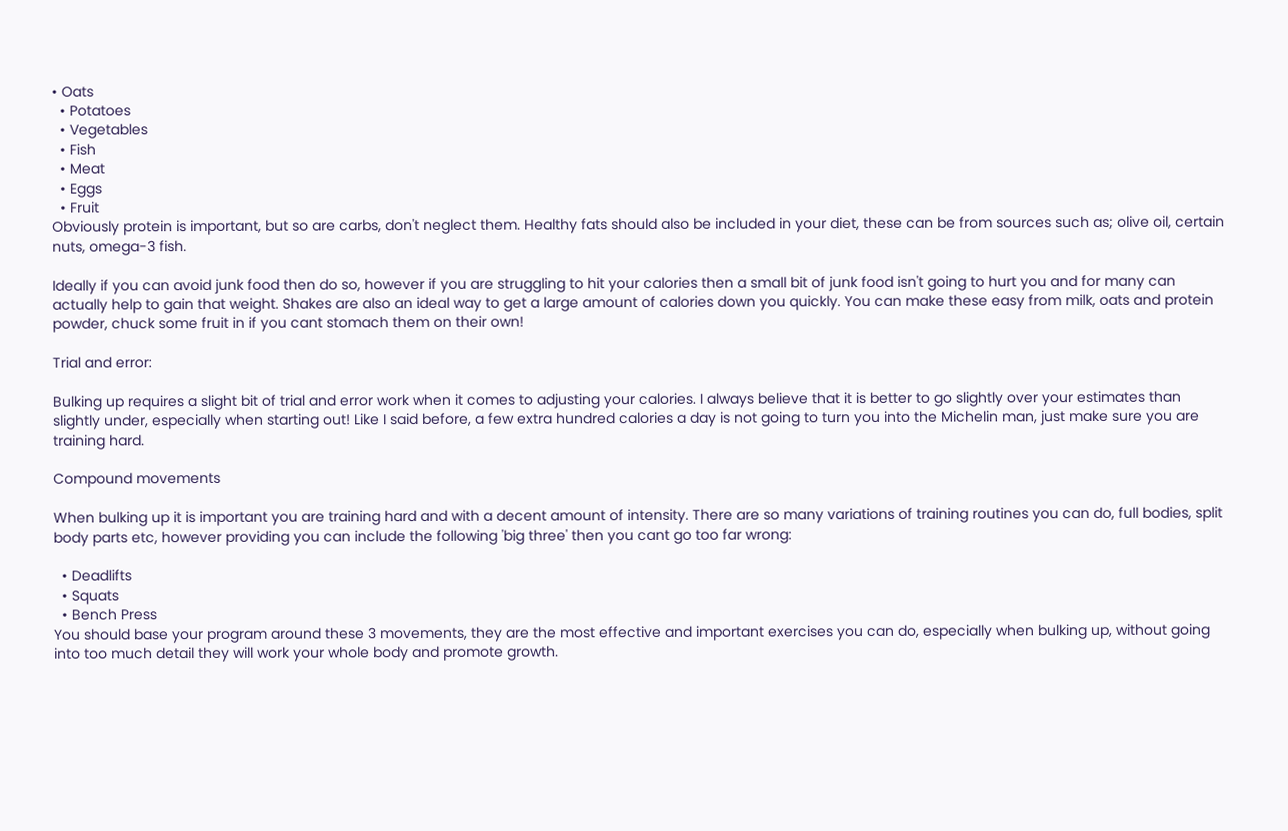• Oats
  • Potatoes
  • Vegetables
  • Fish
  • Meat
  • Eggs
  • Fruit
Obviously protein is important, but so are carbs, don't neglect them. Healthy fats should also be included in your diet, these can be from sources such as; olive oil, certain nuts, omega-3 fish.

Ideally if you can avoid junk food then do so, however if you are struggling to hit your calories then a small bit of junk food isn't going to hurt you and for many can actually help to gain that weight. Shakes are also an ideal way to get a large amount of calories down you quickly. You can make these easy from milk, oats and protein powder, chuck some fruit in if you cant stomach them on their own!

Trial and error:

Bulking up requires a slight bit of trial and error work when it comes to adjusting your calories. I always believe that it is better to go slightly over your estimates than slightly under, especially when starting out! Like I said before, a few extra hundred calories a day is not going to turn you into the Michelin man, just make sure you are training hard.

Compound movements

When bulking up it is important you are training hard and with a decent amount of intensity. There are so many variations of training routines you can do, full bodies, split body parts etc, however providing you can include the following 'big three' then you cant go too far wrong:

  • Deadlifts
  • Squats
  • Bench Press
You should base your program around these 3 movements, they are the most effective and important exercises you can do, especially when bulking up, without going into too much detail they will work your whole body and promote growth.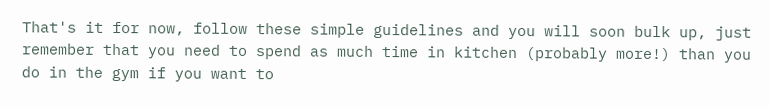That's it for now, follow these simple guidelines and you will soon bulk up, just remember that you need to spend as much time in kitchen (probably more!) than you do in the gym if you want to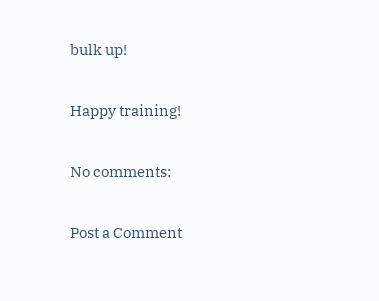bulk up!

Happy training!

No comments:

Post a Comment